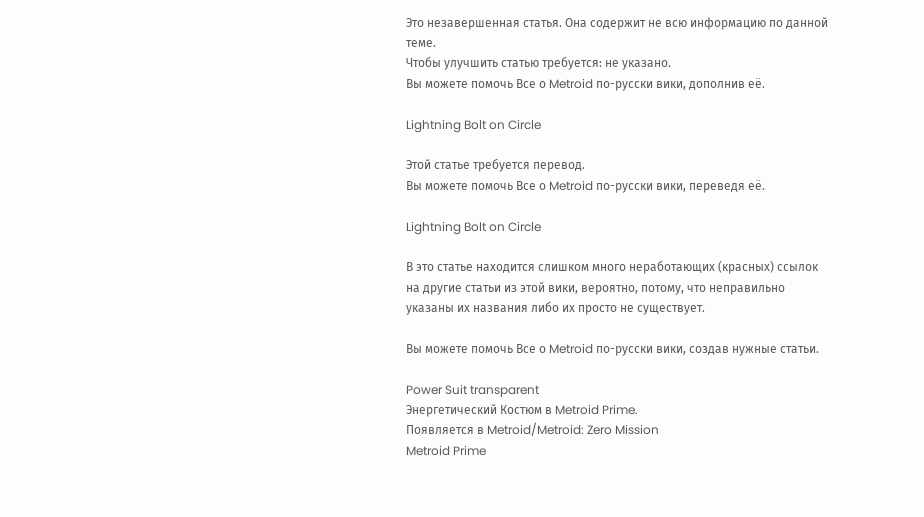Это незавершенная статья. Она содержит не всю информацию по данной теме.
Чтобы улучшить статью требуется: не указано.
Вы можете помочь Все о Metroid по-русски вики, дополнив её.

Lightning Bolt on Circle

Этой статье требуется перевод.
Вы можете помочь Все о Metroid по-русски вики, переведя её.

Lightning Bolt on Circle

В это статье находится слишком много неработающих (красных) ссылок на другие статьи из этой вики, вероятно, потому, что неправильно указаны их названия либо их просто не существует.

Вы можете помочь Все о Metroid по-русски вики, создав нужные статьи.

Power Suit transparent
Энергетический Костюм в Metroid Prime.
Появляется в Metroid/Metroid: Zero Mission
Metroid Prime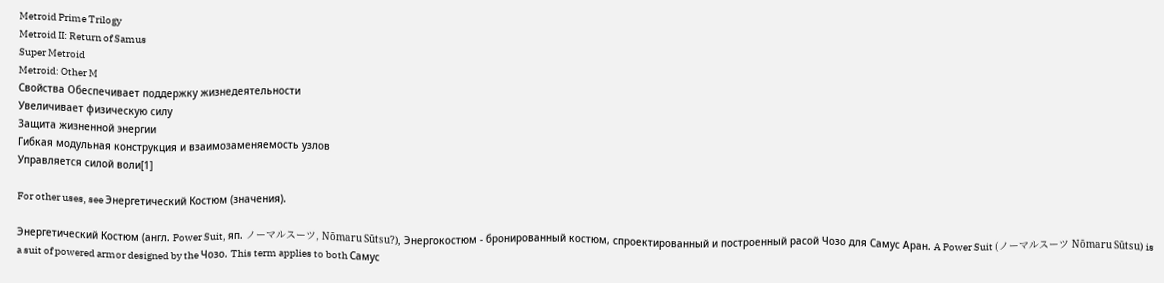Metroid Prime Trilogy
Metroid II: Return of Samus
Super Metroid
Metroid: Other M
Свойства Обеспечивает поддержку жизнедеятельности
Увеличивает физическую силу
Защита жизненной энергии
Гибкая модульная конструкция и взаимозаменяемость узлов
Управляется силой воли[1]

For other uses, see Энергетический Костюм (значения).

Энергетический Костюм (англ. Power Suit, яп. ノーマルスーツ, Nōmaru Sūtsu?), Энергокостюм - бронированный костюм, спроектированный и построенный расой Чозо для Самус Аран. A Power Suit (ノーマルスーツ Nōmaru Sūtsu) is a suit of powered armor designed by the Чозо. This term applies to both Самус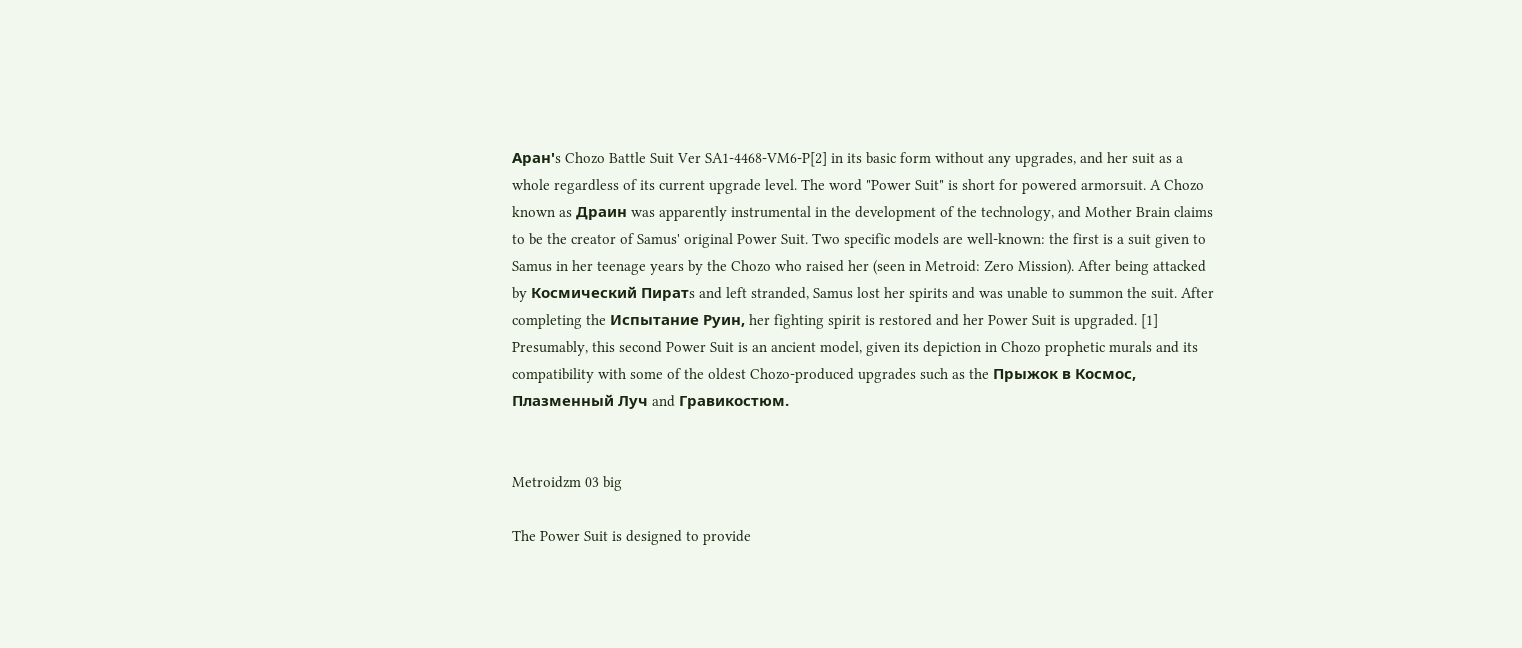Аран's Chozo Battle Suit Ver SA1-4468-VM6-P[2] in its basic form without any upgrades, and her suit as a whole regardless of its current upgrade level. The word "Power Suit" is short for powered armorsuit. A Chozo known as Драин was apparently instrumental in the development of the technology, and Mother Brain claims to be the creator of Samus' original Power Suit. Two specific models are well-known: the first is a suit given to Samus in her teenage years by the Chozo who raised her (seen in Metroid: Zero Mission). After being attacked by Космический Пиратs and left stranded, Samus lost her spirits and was unable to summon the suit. After completing the Испытание Руин, her fighting spirit is restored and her Power Suit is upgraded. [1] Presumably, this second Power Suit is an ancient model, given its depiction in Chozo prophetic murals and its compatibility with some of the oldest Chozo-produced upgrades such as the Прыжок в Космос, Плазменный Луч and Гравикостюм.


Metroidzm 03 big

The Power Suit is designed to provide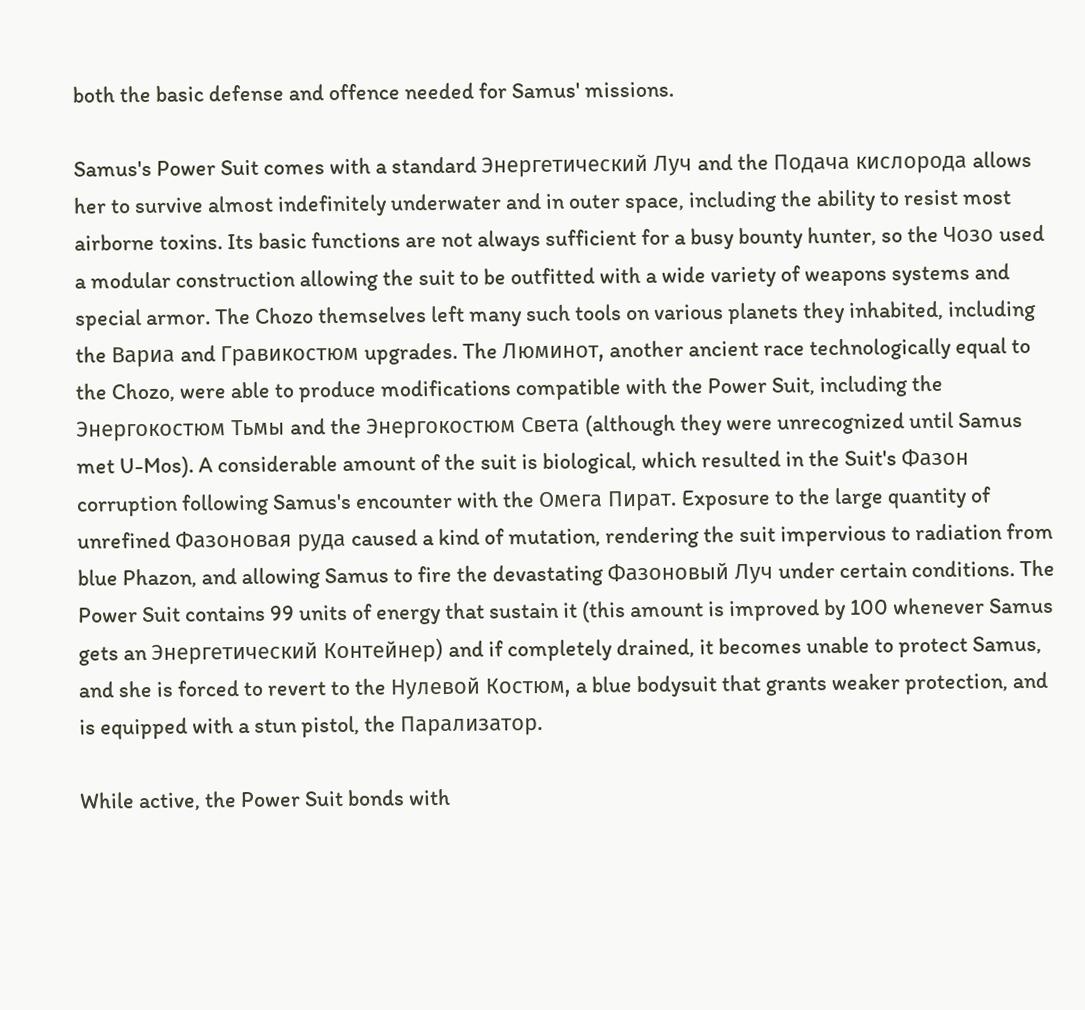both the basic defense and offence needed for Samus' missions.

Samus's Power Suit comes with a standard Энергетический Луч and the Подача кислорода allows her to survive almost indefinitely underwater and in outer space, including the ability to resist most airborne toxins. Its basic functions are not always sufficient for a busy bounty hunter, so the Чозо used a modular construction allowing the suit to be outfitted with a wide variety of weapons systems and special armor. The Chozo themselves left many such tools on various planets they inhabited, including the Вариа and Гравикостюм upgrades. The Люминот, another ancient race technologically equal to the Chozo, were able to produce modifications compatible with the Power Suit, including the Энергокостюм Тьмы and the Энергокостюм Света (although they were unrecognized until Samus met U-Mos). A considerable amount of the suit is biological, which resulted in the Suit's Фазон corruption following Samus's encounter with the Омега Пират. Exposure to the large quantity of unrefined Фазоновая руда caused a kind of mutation, rendering the suit impervious to radiation from blue Phazon, and allowing Samus to fire the devastating Фазоновый Луч under certain conditions. The Power Suit contains 99 units of energy that sustain it (this amount is improved by 100 whenever Samus gets an Энергетический Контейнер) and if completely drained, it becomes unable to protect Samus, and she is forced to revert to the Нулевой Костюм, a blue bodysuit that grants weaker protection, and is equipped with a stun pistol, the Парализатор.

While active, the Power Suit bonds with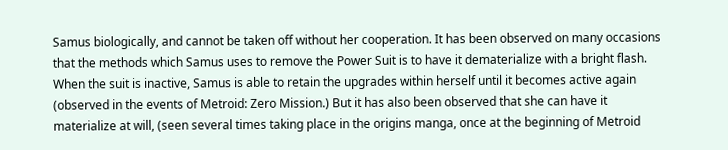Samus biologically, and cannot be taken off without her cooperation. It has been observed on many occasions that the methods which Samus uses to remove the Power Suit is to have it dematerialize with a bright flash. When the suit is inactive, Samus is able to retain the upgrades within herself until it becomes active again (observed in the events of Metroid: Zero Mission.) But it has also been observed that she can have it materialize at will, (seen several times taking place in the origins manga, once at the beginning of Metroid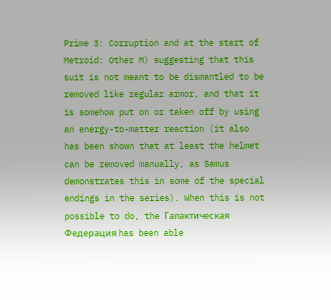Prime 3: Corruption and at the start of Metroid: Other M) suggesting that this suit is not meant to be dismantled to be removed like regular armor, and that it is somehow put on or taken off by using an energy-to-matter reaction (it also has been shown that at least the helmet can be removed manually, as Samus demonstrates this in some of the special endings in the series). When this is not possible to do, the Галактическая Федерация has been able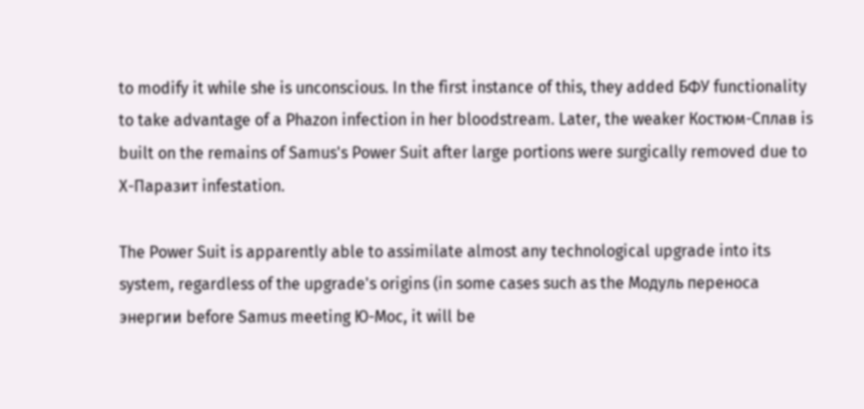to modify it while she is unconscious. In the first instance of this, they added БФУ functionality to take advantage of a Phazon infection in her bloodstream. Later, the weaker Костюм-Сплав is built on the remains of Samus's Power Suit after large portions were surgically removed due to X-Паразит infestation.

The Power Suit is apparently able to assimilate almost any technological upgrade into its system, regardless of the upgrade's origins (in some cases such as the Модуль переноса энергии before Samus meeting Ю-Мос, it will be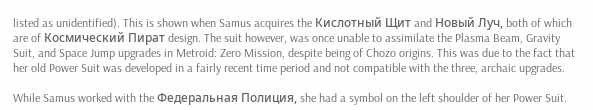listed as unidentified). This is shown when Samus acquires the Кислотный Щит and Новый Луч, both of which are of Космический Пират design. The suit however, was once unable to assimilate the Plasma Beam, Gravity Suit, and Space Jump upgrades in Metroid: Zero Mission, despite being of Chozo origins. This was due to the fact that her old Power Suit was developed in a fairly recent time period and not compatible with the three, archaic upgrades.

While Samus worked with the Федеральная Полиция, she had a symbol on the left shoulder of her Power Suit.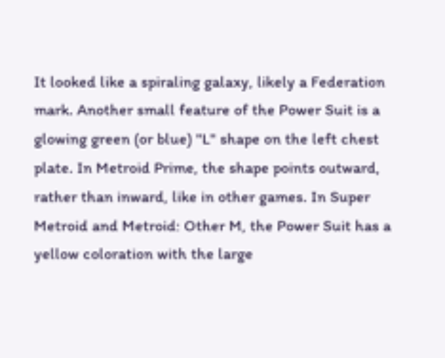It looked like a spiraling galaxy, likely a Federation mark. Another small feature of the Power Suit is a glowing green (or blue) "L" shape on the left chest plate. In Metroid Prime, the shape points outward, rather than inward, like in other games. In Super Metroid and Metroid: Other M, the Power Suit has a yellow coloration with the large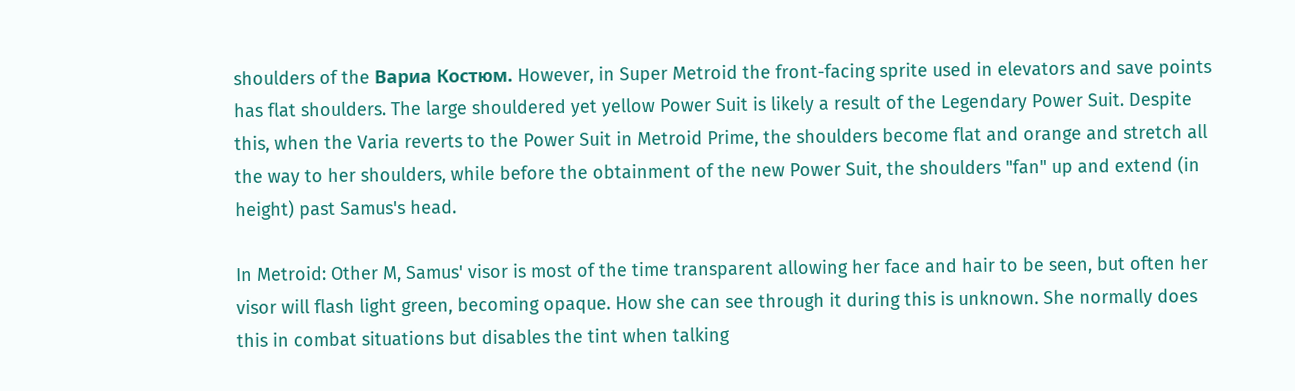shoulders of the Вариа Костюм. However, in Super Metroid the front-facing sprite used in elevators and save points has flat shoulders. The large shouldered yet yellow Power Suit is likely a result of the Legendary Power Suit. Despite this, when the Varia reverts to the Power Suit in Metroid Prime, the shoulders become flat and orange and stretch all the way to her shoulders, while before the obtainment of the new Power Suit, the shoulders "fan" up and extend (in height) past Samus's head.

In Metroid: Other M, Samus' visor is most of the time transparent allowing her face and hair to be seen, but often her visor will flash light green, becoming opaque. How she can see through it during this is unknown. She normally does this in combat situations but disables the tint when talking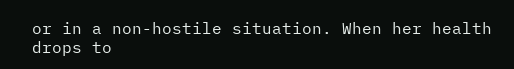or in a non-hostile situation. When her health drops to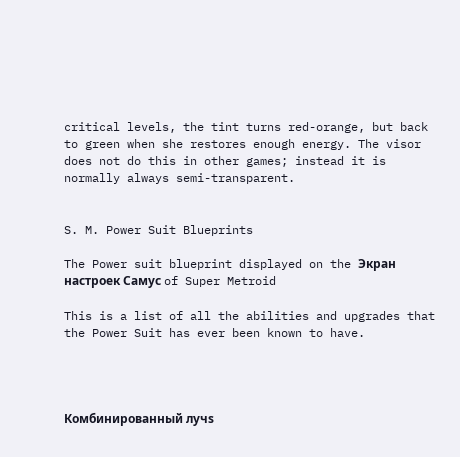critical levels, the tint turns red-orange, but back to green when she restores enough energy. The visor does not do this in other games; instead it is normally always semi-transparent.


S. M. Power Suit Blueprints

The Power suit blueprint displayed on the Экран настроек Самус of Super Metroid

This is a list of all the abilities and upgrades that the Power Suit has ever been known to have.




Комбинированный лучs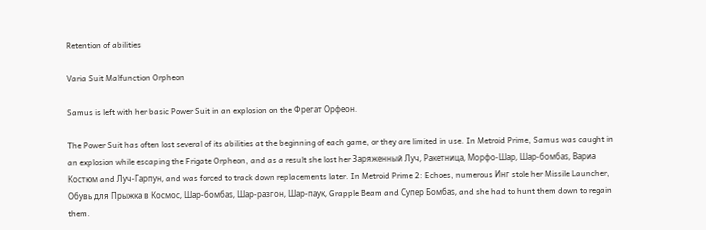Retention of abilities

Varia Suit Malfunction Orpheon

Samus is left with her basic Power Suit in an explosion on the Фрегат Орфеон.

The Power Suit has often lost several of its abilities at the beginning of each game, or they are limited in use. In Metroid Prime, Samus was caught in an explosion while escaping the Frigate Orpheon, and as a result she lost her Заряженный Луч, Ракетница, Морфо-Шар, Шар-бомбаs, Вариа Костюм and Луч-Гарпун, and was forced to track down replacements later. In Metroid Prime 2: Echoes, numerous Инг stole her Missile Launcher, Обувь для Прыжка в Космос, Шар-бомбаs, Шар-разгон, Шар-паук, Grapple Beam and Супер Бомбаs, and she had to hunt them down to regain them.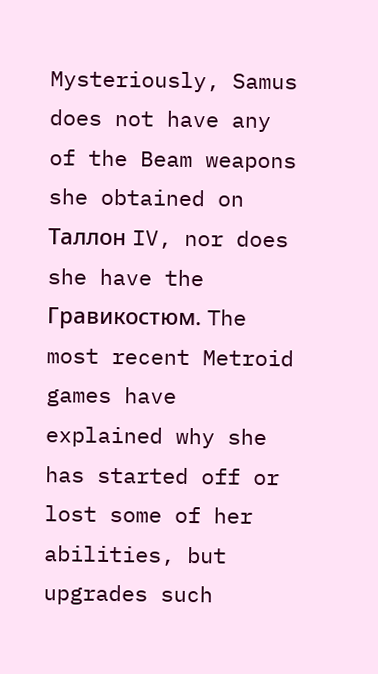Mysteriously, Samus does not have any of the Beam weapons she obtained on Таллон IV, nor does she have the Гравикостюм. The most recent Metroid games have explained why she has started off or lost some of her abilities, but upgrades such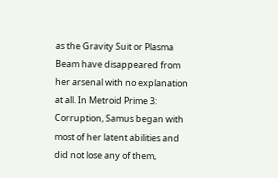as the Gravity Suit or Plasma Beam have disappeared from her arsenal with no explanation at all. In Metroid Prime 3: Corruption, Samus began with most of her latent abilities and did not lose any of them,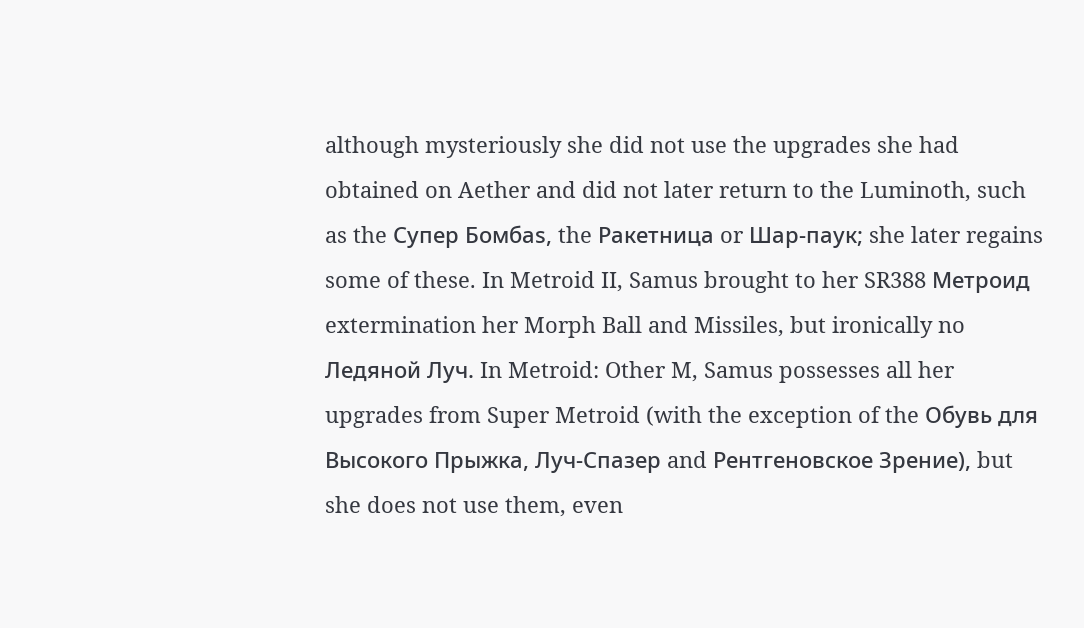although mysteriously she did not use the upgrades she had obtained on Aether and did not later return to the Luminoth, such as the Супер Бомбаs, the Ракетница or Шар-паук; she later regains some of these. In Metroid II, Samus brought to her SR388 Метроид extermination her Morph Ball and Missiles, but ironically no Ледяной Луч. In Metroid: Other M, Samus possesses all her upgrades from Super Metroid (with the exception of the Обувь для Высокого Прыжка, Луч-Спазер and Рентгеновское Зрение), but she does not use them, even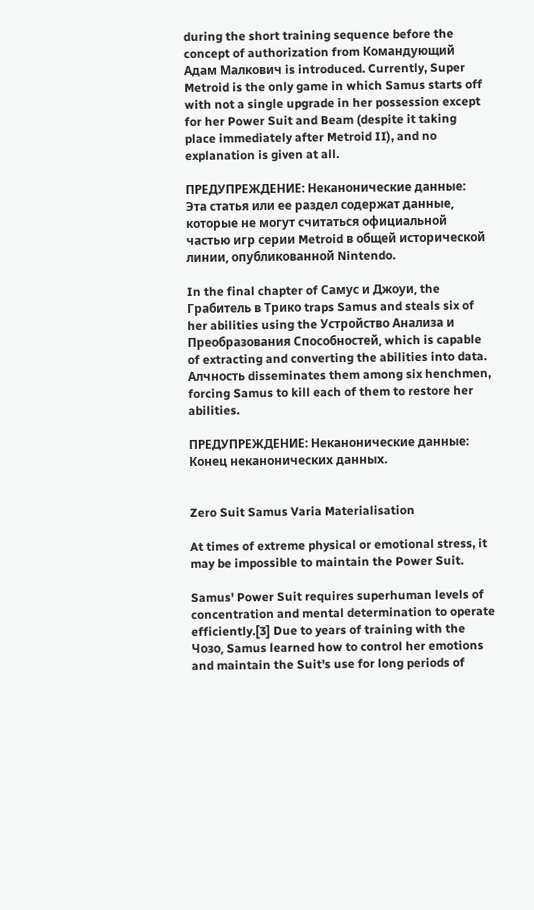during the short training sequence before the concept of authorization from Командующий Адам Малкович is introduced. Currently, Super Metroid is the only game in which Samus starts off with not a single upgrade in her possession except for her Power Suit and Beam (despite it taking place immediately after Metroid II), and no explanation is given at all.

ПРЕДУПРЕЖДЕНИЕ: Неканонические данные:
Эта статья или ее раздел содержат данные, которые не могут считаться официальной частью игр серии Metroid в общей исторической линии, опубликованной Nintendo.

In the final chapter of Самус и Джоуи, the Грабитель в Трико traps Samus and steals six of her abilities using the Устройство Анализа и Преобразования Способностей, which is capable of extracting and converting the abilities into data. Алчность disseminates them among six henchmen, forcing Samus to kill each of them to restore her abilities.

ПРЕДУПРЕЖДЕНИЕ: Неканонические данные:
Конец неканонических данных.


Zero Suit Samus Varia Materialisation

At times of extreme physical or emotional stress, it may be impossible to maintain the Power Suit.

Samus' Power Suit requires superhuman levels of concentration and mental determination to operate efficiently.[3] Due to years of training with the Чозо, Samus learned how to control her emotions and maintain the Suit's use for long periods of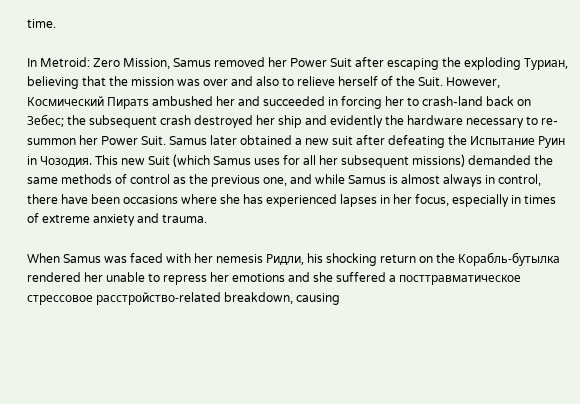time.

In Metroid: Zero Mission, Samus removed her Power Suit after escaping the exploding Туриан, believing that the mission was over and also to relieve herself of the Suit. However, Космический Пиратs ambushed her and succeeded in forcing her to crash-land back on Зебес; the subsequent crash destroyed her ship and evidently the hardware necessary to re-summon her Power Suit. Samus later obtained a new suit after defeating the Испытание Руин in Чозодия. This new Suit (which Samus uses for all her subsequent missions) demanded the same methods of control as the previous one, and while Samus is almost always in control, there have been occasions where she has experienced lapses in her focus, especially in times of extreme anxiety and trauma.

When Samus was faced with her nemesis Ридли, his shocking return on the Корабль-бутылка rendered her unable to repress her emotions and she suffered a посттравматическое стрессовое расстройство-related breakdown, causing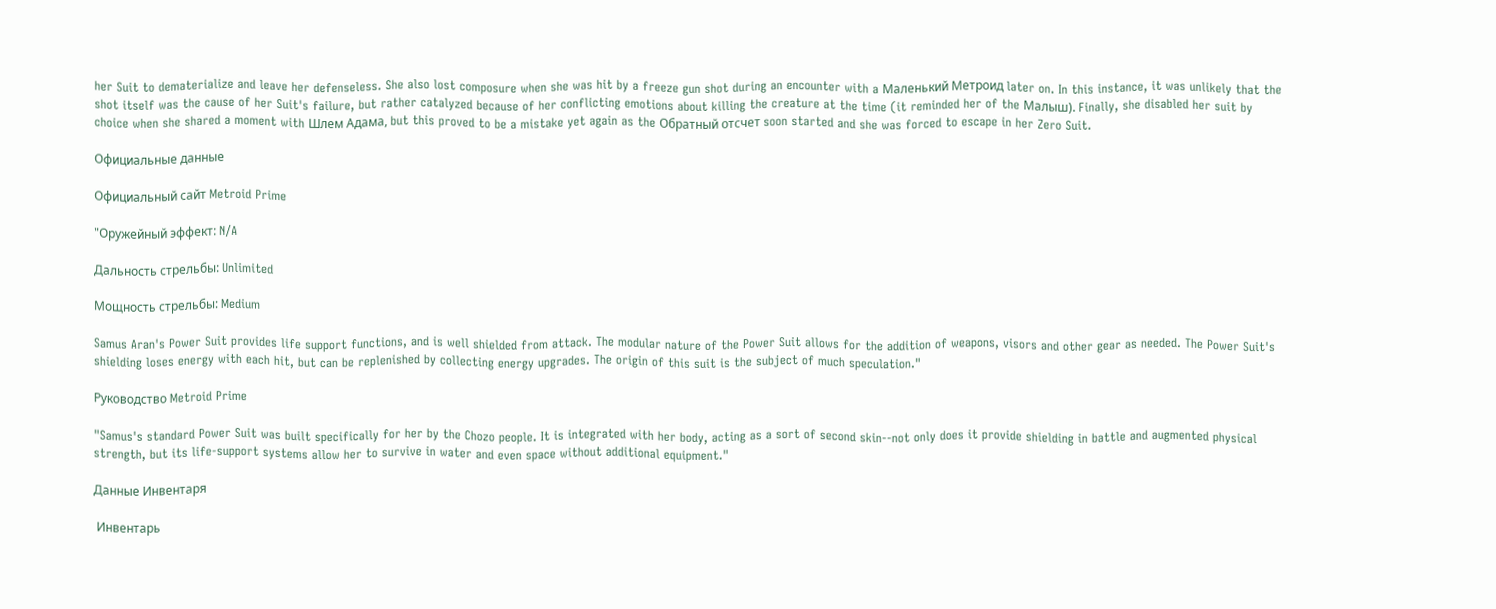her Suit to dematerialize and leave her defenseless. She also lost composure when she was hit by a freeze gun shot during an encounter with a Маленький Метроид later on. In this instance, it was unlikely that the shot itself was the cause of her Suit's failure, but rather catalyzed because of her conflicting emotions about killing the creature at the time (it reminded her of the Малыш). Finally, she disabled her suit by choice when she shared a moment with Шлем Адама, but this proved to be a mistake yet again as the Обратный отсчет soon started and she was forced to escape in her Zero Suit.

Официальные данные

Официальный сайт Metroid Prime

"Оружейный эффект: N/A

Дальность стрельбы: Unlimited

Мощность стрельбы: Medium

Samus Aran's Power Suit provides life support functions, and is well shielded from attack. The modular nature of the Power Suit allows for the addition of weapons, visors and other gear as needed. The Power Suit's shielding loses energy with each hit, but can be replenished by collecting energy upgrades. The origin of this suit is the subject of much speculation."

Руководство Metroid Prime

"Samus's standard Power Suit was built specifically for her by the Chozo people. It is integrated with her body, acting as a sort of second skin--not only does it provide shielding in battle and augmented physical strength, but its life-support systems allow her to survive in water and even space without additional equipment."

Данные Инвентаря

 Инвентарь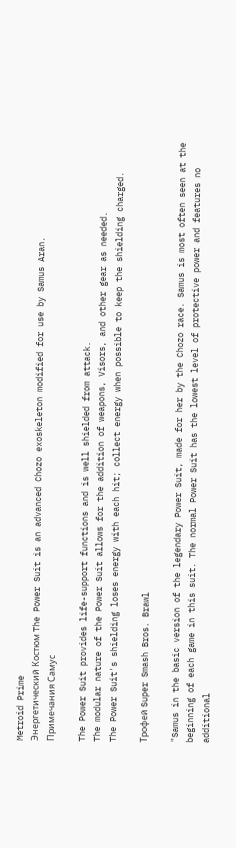Metroid Prime
Энергетический Костюм The Power Suit is an advanced Chozo exoskeleton modified for use by Samus Aran.
Примечания Самус

The Power Suit provides life-support functions and is well shielded from attack.
The modular nature of the Power Suit allows for the addition of weapons, Visors, and other gear as needed.
The Power Suit's shielding loses energy with each hit; collect energy when possible to keep the shielding charged.

Трофей Super Smash Bros. Brawl

"Samus in the basic version of the legendary Power Suit, made for her by the Chozo race. Samus is most often seen at the beginning of each game in this suit. The normal Power Suit has the lowest level of protective power and features no additional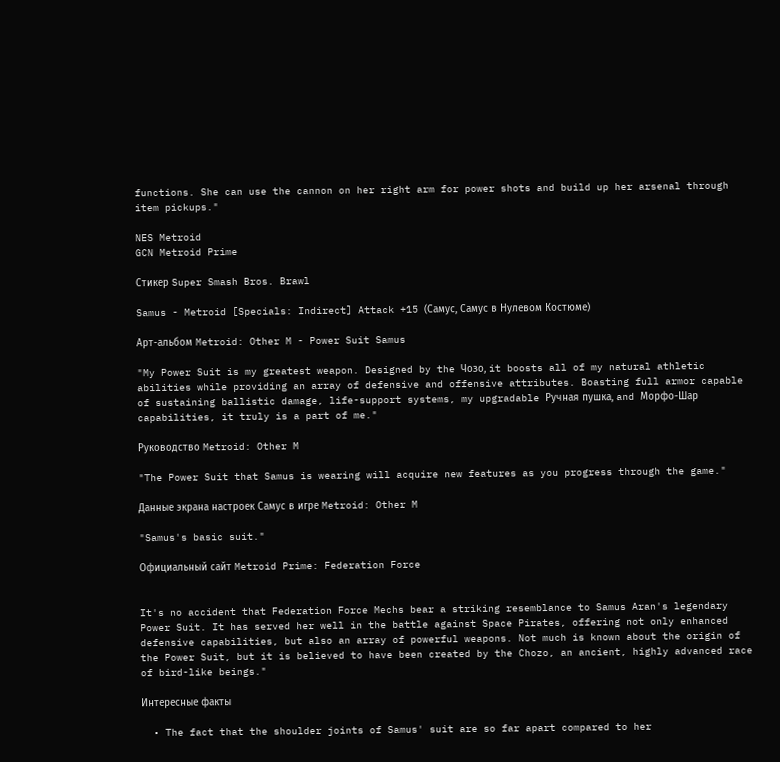functions. She can use the cannon on her right arm for power shots and build up her arsenal through item pickups."

NES Metroid
GCN Metroid Prime

Стикер Super Smash Bros. Brawl

Samus - Metroid [Specials: Indirect] Attack +15 (Самус, Самус в Нулевом Костюме)

Арт-альбом Metroid: Other M - Power Suit Samus

"My Power Suit is my greatest weapon. Designed by the Чозо, it boosts all of my natural athletic abilities while providing an array of defensive and offensive attributes. Boasting full armor capable of sustaining ballistic damage, life-support systems, my upgradable Ручная пушка, and Морфо-Шар capabilities, it truly is a part of me."

Руководство Metroid: Other M

"The Power Suit that Samus is wearing will acquire new features as you progress through the game."

Данные экрана настроек Самус в игре Metroid: Other M

"Samus's basic suit."

Официальный сайт Metroid Prime: Federation Force


It's no accident that Federation Force Mechs bear a striking resemblance to Samus Aran's legendary Power Suit. It has served her well in the battle against Space Pirates, offering not only enhanced defensive capabilities, but also an array of powerful weapons. Not much is known about the origin of the Power Suit, but it is believed to have been created by the Chozo, an ancient, highly advanced race of bird-like beings."

Интересные факты

  • The fact that the shoulder joints of Samus' suit are so far apart compared to her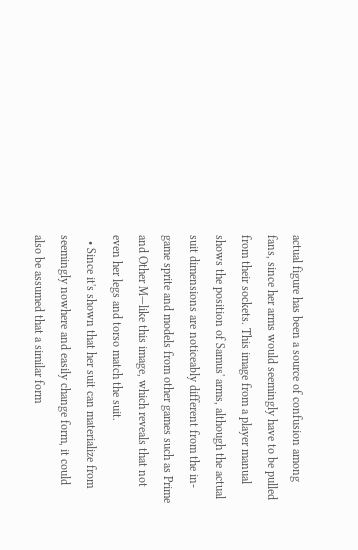actual figure has been a source of confusion among fans, since her arms would seemingly have to be pulled from their sockets. This image from a player manual shows the position of Samus' arms, although the actual suit dimensions are noticeably different from the in-game sprite and models from other games such as Prime and Other M—like this image, which reveals that not even her legs and torso match the suit.
  • Since it's shown that her suit can materialize from seemingly nowhere and easily change form, it could also be assumed that a similar form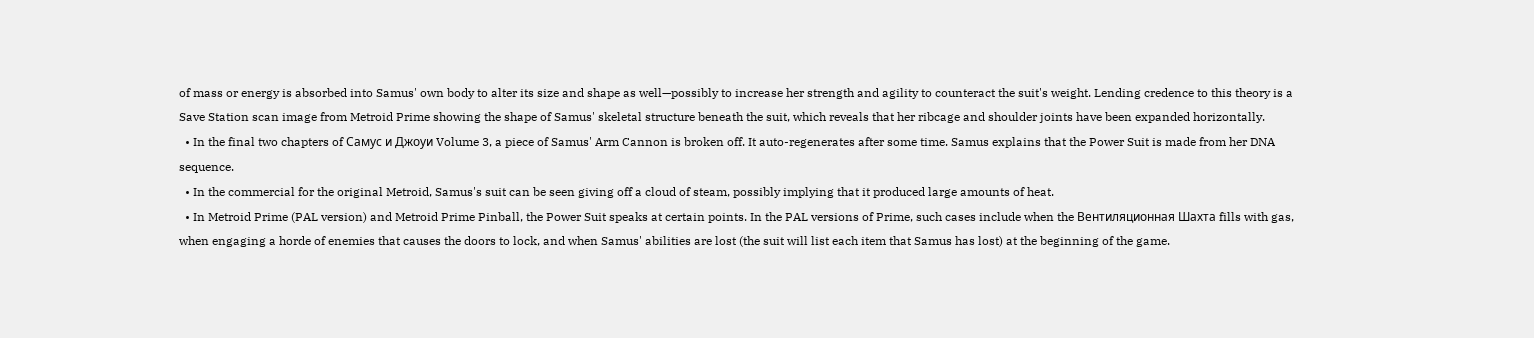of mass or energy is absorbed into Samus' own body to alter its size and shape as well—possibly to increase her strength and agility to counteract the suit's weight. Lending credence to this theory is a Save Station scan image from Metroid Prime showing the shape of Samus' skeletal structure beneath the suit, which reveals that her ribcage and shoulder joints have been expanded horizontally.
  • In the final two chapters of Самус и Джоуи Volume 3, a piece of Samus' Arm Cannon is broken off. It auto-regenerates after some time. Samus explains that the Power Suit is made from her DNA sequence.
  • In the commercial for the original Metroid, Samus's suit can be seen giving off a cloud of steam, possibly implying that it produced large amounts of heat.
  • In Metroid Prime (PAL version) and Metroid Prime Pinball, the Power Suit speaks at certain points. In the PAL versions of Prime, such cases include when the Вентиляционная Шахта fills with gas, when engaging a horde of enemies that causes the doors to lock, and when Samus' abilities are lost (the suit will list each item that Samus has lost) at the beginning of the game.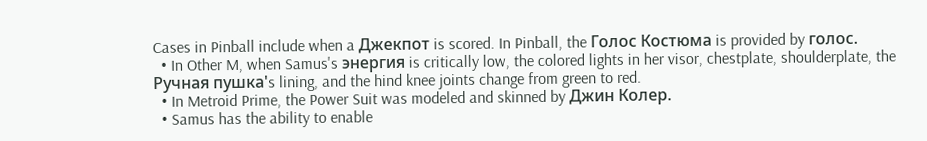Cases in Pinball include when a Джекпот is scored. In Pinball, the Голос Костюма is provided by голос.
  • In Other M, when Samus's энергия is critically low, the colored lights in her visor, chestplate, shoulderplate, the Ручная пушка's lining, and the hind knee joints change from green to red.
  • In Metroid Prime, the Power Suit was modeled and skinned by Джин Колер.
  • Samus has the ability to enable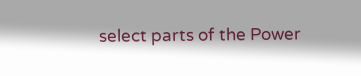select parts of the Power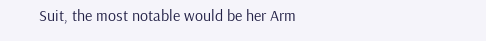Suit, the most notable would be her Arm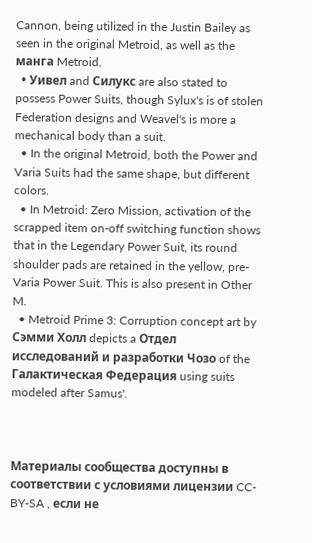Cannon, being utilized in the Justin Bailey as seen in the original Metroid, as well as the манга Metroid.
  • Уивел and Силукс are also stated to possess Power Suits, though Sylux's is of stolen Federation designs and Weavel's is more a mechanical body than a suit.
  • In the original Metroid, both the Power and Varia Suits had the same shape, but different colors.
  • In Metroid: Zero Mission, activation of the scrapped item on-off switching function shows that in the Legendary Power Suit, its round shoulder pads are retained in the yellow, pre-Varia Power Suit. This is also present in Other M.
  • Metroid Prime 3: Corruption concept art by Сэмми Холл depicts a Отдел исследований и разработки Чозо of the Галактическая Федерация using suits modeled after Samus'.



Материалы сообщества доступны в соответствии с условиями лицензии CC-BY-SA , если не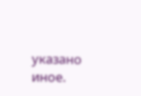указано иное.